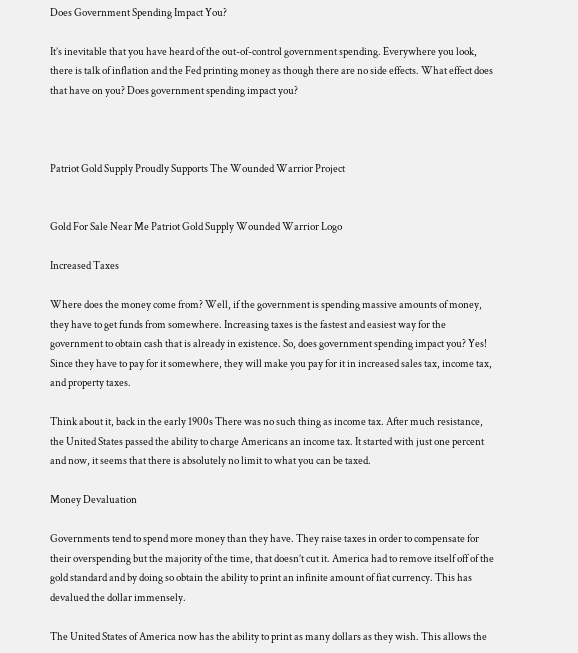Does Government Spending Impact You?

It’s inevitable that you have heard of the out-of-control government spending. Everywhere you look, there is talk of inflation and the Fed printing money as though there are no side effects. What effect does that have on you? Does government spending impact you?



Patriot Gold Supply Proudly Supports The Wounded Warrior Project


Gold For Sale Near Me Patriot Gold Supply Wounded Warrior Logo

Increased Taxes

Where does the money come from? Well, if the government is spending massive amounts of money, they have to get funds from somewhere. Increasing taxes is the fastest and easiest way for the government to obtain cash that is already in existence. So, does government spending impact you? Yes! Since they have to pay for it somewhere, they will make you pay for it in increased sales tax, income tax, and property taxes.

Think about it, back in the early 1900s There was no such thing as income tax. After much resistance, the United States passed the ability to charge Americans an income tax. It started with just one percent and now, it seems that there is absolutely no limit to what you can be taxed.

Money Devaluation

Governments tend to spend more money than they have. They raise taxes in order to compensate for their overspending but the majority of the time, that doesn’t cut it. America had to remove itself off of the gold standard and by doing so obtain the ability to print an infinite amount of fiat currency. This has devalued the dollar immensely.

The United States of America now has the ability to print as many dollars as they wish. This allows the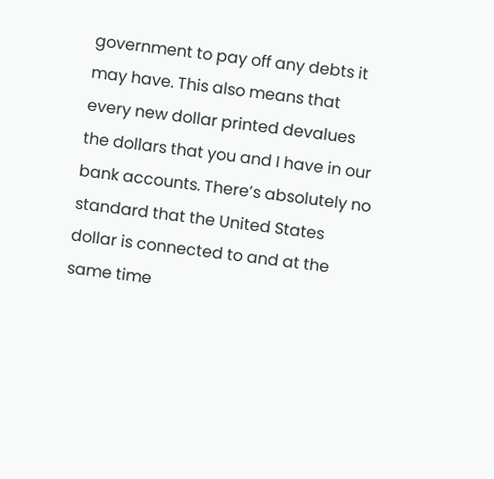government to pay off any debts it may have. This also means that every new dollar printed devalues the dollars that you and I have in our bank accounts. There’s absolutely no standard that the United States dollar is connected to and at the same time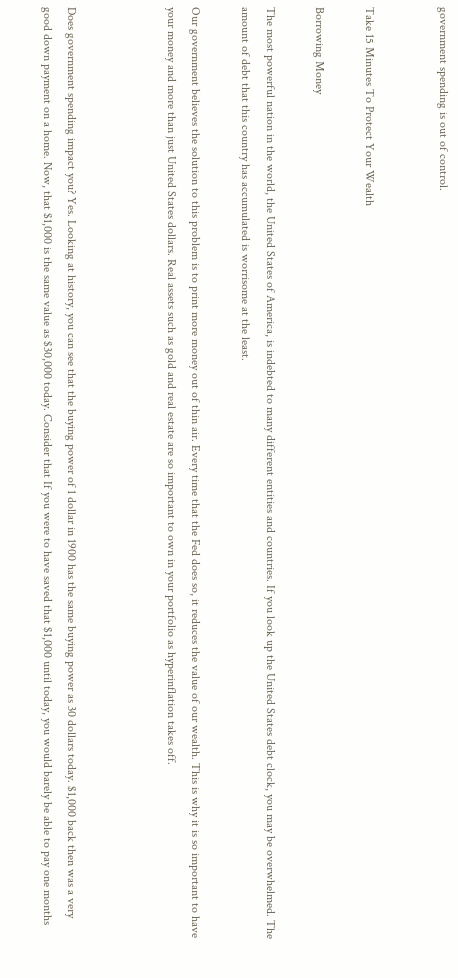government spending is out of control.


Take 15 Minutes To Protect Your Wealth

Borrowing Money

The most powerful nation in the world, the United States of America, is indebted to many different entities and countries. If you look up the United States debt clock, you may be overwhelmed. The amount of debt that this country has accumulated is worrisome at the least.

Our government believes the solution to this problem is to print more money out of thin air. Every time that the Fed does so, it reduces the value of our wealth. This is why it is so important to have your money and more than just United States dollars. Real assets such as gold and real estate are so important to own in your portfolio as hyperinflation takes off.



Does government spending impact you? Yes. Looking at history, you can see that the buying power of 1 dollar in 1900 has the same buying power as 30 dollars today. $1,000 back then was a very good down payment on a home. Now, that $1,000 is the same value as $30,000 today. Consider that If you were to have saved that $1,000 until today, you would barely be able to pay one months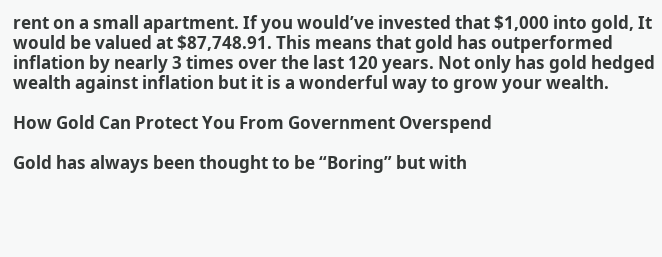rent on a small apartment. If you would’ve invested that $1,000 into gold, It would be valued at $87,748.91. This means that gold has outperformed inflation by nearly 3 times over the last 120 years. Not only has gold hedged wealth against inflation but it is a wonderful way to grow your wealth.

How Gold Can Protect You From Government Overspend

Gold has always been thought to be “Boring” but with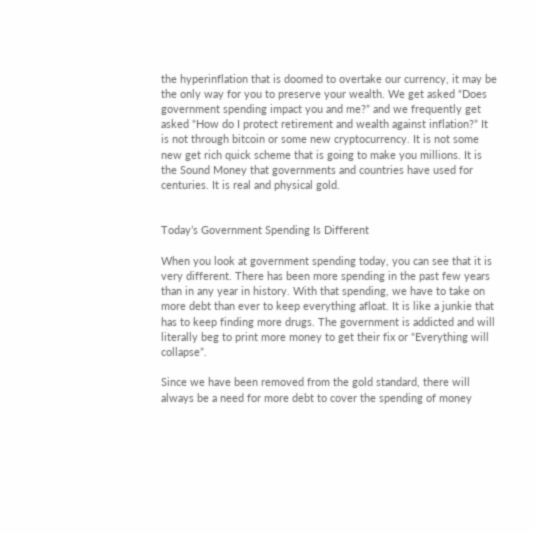the hyperinflation that is doomed to overtake our currency, it may be the only way for you to preserve your wealth. We get asked “Does government spending impact you and me?” and we frequently get asked “How do I protect retirement and wealth against inflation?” It is not through bitcoin or some new cryptocurrency. It is not some new get rich quick scheme that is going to make you millions. It is the Sound Money that governments and countries have used for centuries. It is real and physical gold.


Today’s Government Spending Is Different

When you look at government spending today, you can see that it is very different. There has been more spending in the past few years than in any year in history. With that spending, we have to take on more debt than ever to keep everything afloat. It is like a junkie that has to keep finding more drugs. The government is addicted and will literally beg to print more money to get their fix or “Everything will collapse”.

Since we have been removed from the gold standard, there will always be a need for more debt to cover the spending of money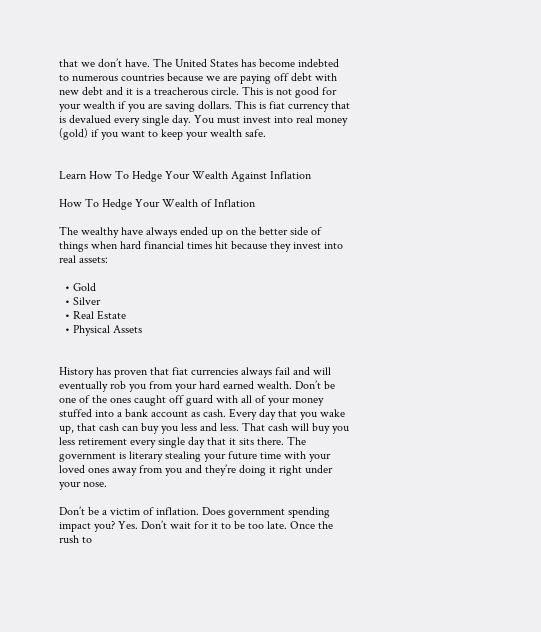that we don’t have. The United States has become indebted to numerous countries because we are paying off debt with new debt and it is a treacherous circle. This is not good for your wealth if you are saving dollars. This is fiat currency that is devalued every single day. You must invest into real money (gold) if you want to keep your wealth safe.


Learn How To Hedge Your Wealth Against Inflation

How To Hedge Your Wealth of Inflation

The wealthy have always ended up on the better side of things when hard financial times hit because they invest into real assets:

  • Gold
  • Silver
  • Real Estate
  • Physical Assets


History has proven that fiat currencies always fail and will eventually rob you from your hard earned wealth. Don’t be one of the ones caught off guard with all of your money stuffed into a bank account as cash. Every day that you wake up, that cash can buy you less and less. That cash will buy you less retirement every single day that it sits there. The government is literary stealing your future time with your loved ones away from you and they’re doing it right under your nose.

Don’t be a victim of inflation. Does government spending impact you? Yes. Don’t wait for it to be too late. Once the rush to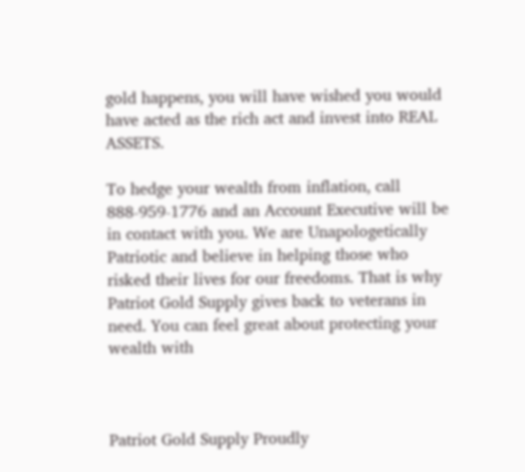gold happens, you will have wished you would have acted as the rich act and invest into REAL ASSETS.

To hedge your wealth from inflation, call 888-959-1776 and an Account Executive will be in contact with you. We are Unapologetically Patriotic and believe in helping those who risked their lives for our freedoms. That is why Patriot Gold Supply gives back to veterans in need. You can feel great about protecting your wealth with



Patriot Gold Supply Proudly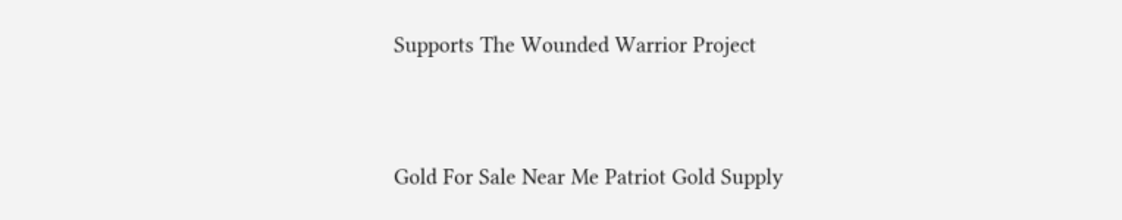Supports The Wounded Warrior Project


Gold For Sale Near Me Patriot Gold Supply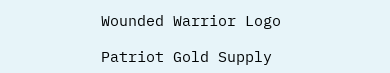Wounded Warrior Logo

Patriot Gold Supply